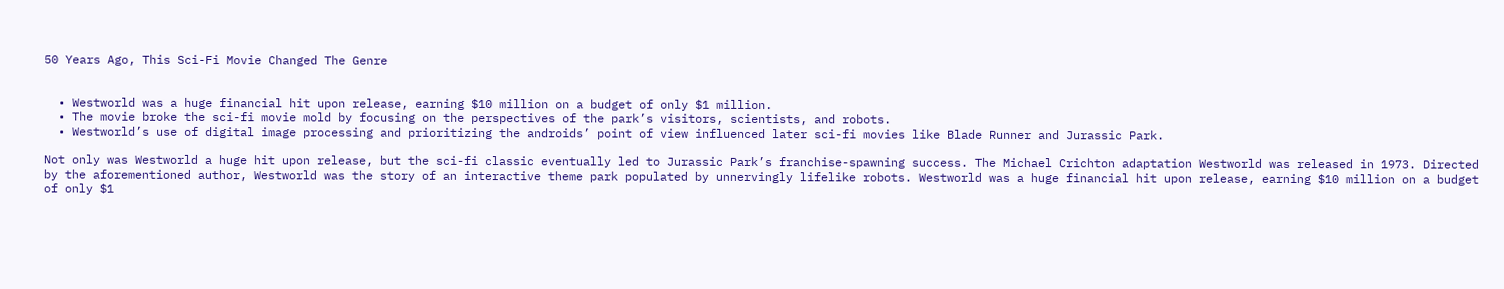50 Years Ago, This Sci-Fi Movie Changed The Genre


  • Westworld was a huge financial hit upon release, earning $10 million on a budget of only $1 million.
  • The movie broke the sci-fi movie mold by focusing on the perspectives of the park’s visitors, scientists, and robots.
  • Westworld’s use of digital image processing and prioritizing the androids’ point of view influenced later sci-fi movies like Blade Runner and Jurassic Park.

Not only was Westworld a huge hit upon release, but the sci-fi classic eventually led to Jurassic Park’s franchise-spawning success. The Michael Crichton adaptation Westworld was released in 1973. Directed by the aforementioned author, Westworld was the story of an interactive theme park populated by unnervingly lifelike robots. Westworld was a huge financial hit upon release, earning $10 million on a budget of only $1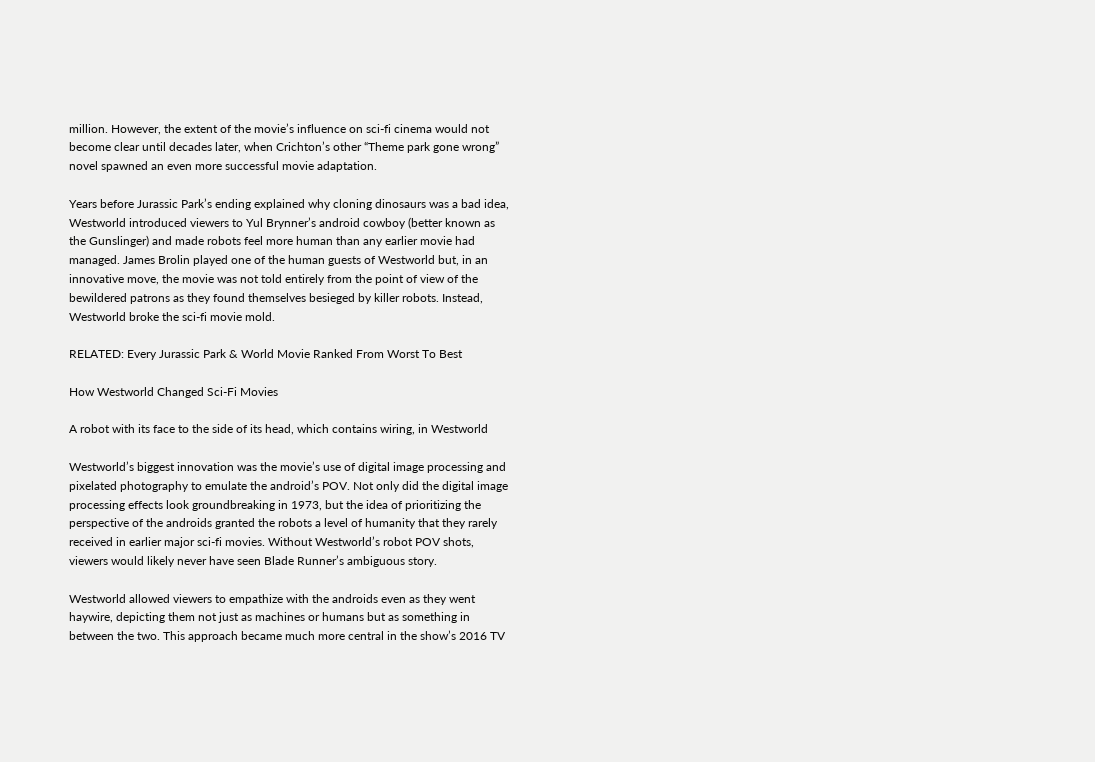million. However, the extent of the movie’s influence on sci-fi cinema would not become clear until decades later, when Crichton’s other “Theme park gone wrong” novel spawned an even more successful movie adaptation.

Years before Jurassic Park’s ending explained why cloning dinosaurs was a bad idea, Westworld introduced viewers to Yul Brynner’s android cowboy (better known as the Gunslinger) and made robots feel more human than any earlier movie had managed. James Brolin played one of the human guests of Westworld but, in an innovative move, the movie was not told entirely from the point of view of the bewildered patrons as they found themselves besieged by killer robots. Instead, Westworld broke the sci-fi movie mold.

RELATED: Every Jurassic Park & World Movie Ranked From Worst To Best

How Westworld Changed Sci-Fi Movies

A robot with its face to the side of its head, which contains wiring, in Westworld

Westworld’s biggest innovation was the movie’s use of digital image processing and pixelated photography to emulate the android’s POV. Not only did the digital image processing effects look groundbreaking in 1973, but the idea of prioritizing the perspective of the androids granted the robots a level of humanity that they rarely received in earlier major sci-fi movies. Without Westworld’s robot POV shots, viewers would likely never have seen Blade Runner’s ambiguous story.

Westworld allowed viewers to empathize with the androids even as they went haywire, depicting them not just as machines or humans but as something in between the two. This approach became much more central in the show’s 2016 TV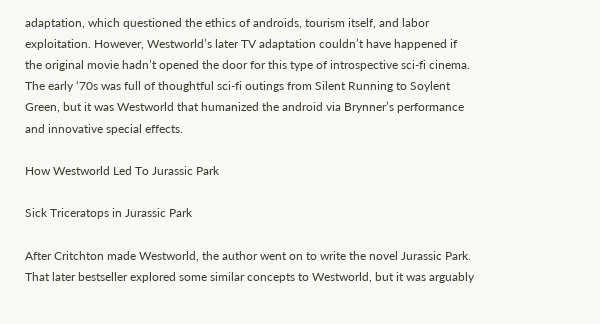adaptation, which questioned the ethics of androids, tourism itself, and labor exploitation. However, Westworld’s later TV adaptation couldn’t have happened if the original movie hadn’t opened the door for this type of introspective sci-fi cinema. The early ‘70s was full of thoughtful sci-fi outings from Silent Running to Soylent Green, but it was Westworld that humanized the android via Brynner’s performance and innovative special effects.

How Westworld Led To Jurassic Park

Sick Triceratops in Jurassic Park

After Critchton made Westworld, the author went on to write the novel Jurassic Park. That later bestseller explored some similar concepts to Westworld, but it was arguably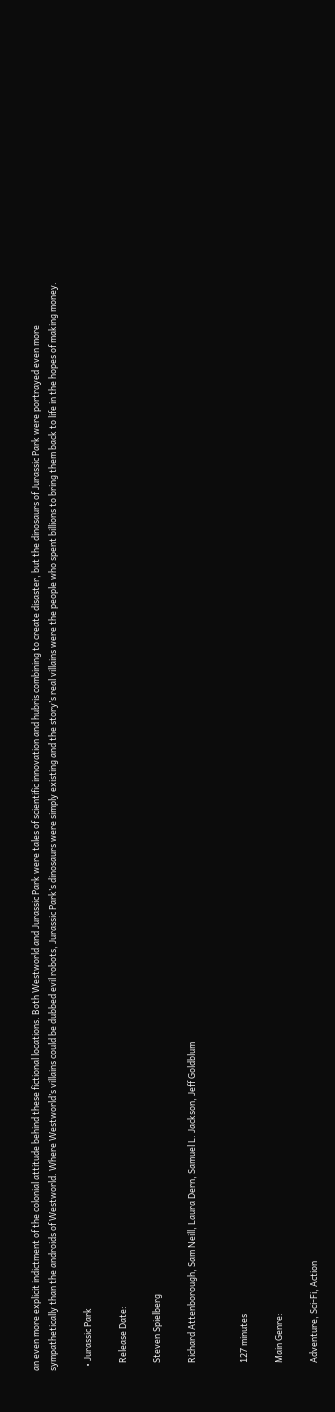an even more explicit indictment of the colonial attitude behind these fictional locations. Both Westworld and Jurassic Park were tales of scientific innovation and hubris combining to create disaster, but the dinosaurs of Jurassic Park were portrayed even more sympathetically than the androids of Westworld. Where Westworld’s villains could be dubbed evil robots, Jurassic Park’s dinosaurs were simply existing and the story’s real villains were the people who spent billions to bring them back to life in the hopes of making money.

  • Jurassic Park

    Release Date:

    Steven Spielberg

    Richard Attenborough, Sam Neill, Laura Dern, Samuel L. Jackson, Jeff Goldblum


    127 minutes

    Main Genre:

    Adventure, Sci-Fi, Action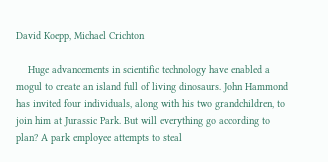David Koepp, Michael Crichton

    Huge advancements in scientific technology have enabled a mogul to create an island full of living dinosaurs. John Hammond has invited four individuals, along with his two grandchildren, to join him at Jurassic Park. But will everything go according to plan? A park employee attempts to steal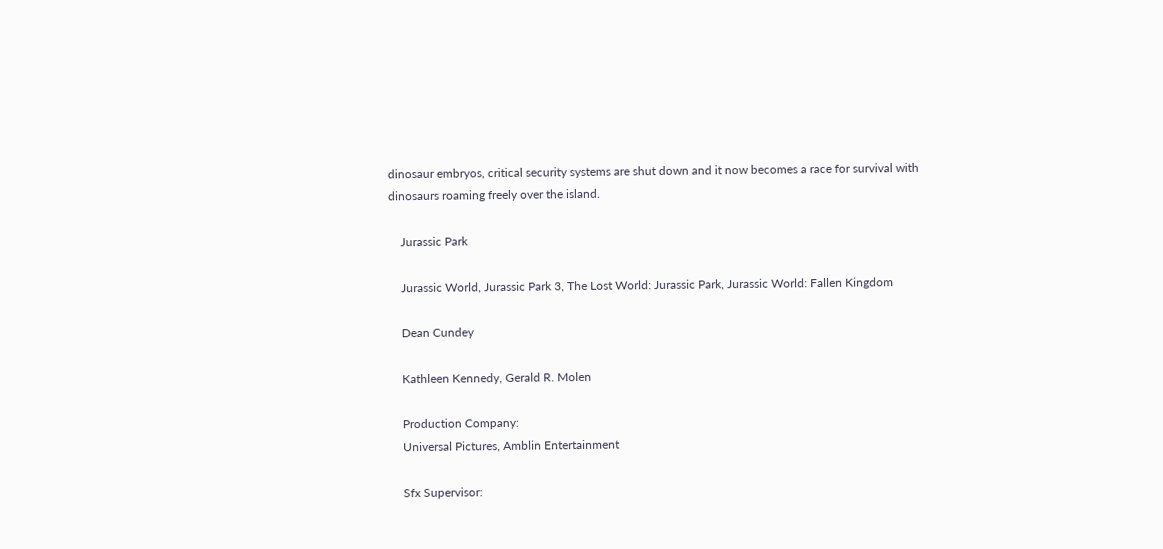dinosaur embryos, critical security systems are shut down and it now becomes a race for survival with dinosaurs roaming freely over the island.

    Jurassic Park

    Jurassic World, Jurassic Park 3, The Lost World: Jurassic Park, Jurassic World: Fallen Kingdom

    Dean Cundey

    Kathleen Kennedy, Gerald R. Molen

    Production Company:
    Universal Pictures, Amblin Entertainment

    Sfx Supervisor: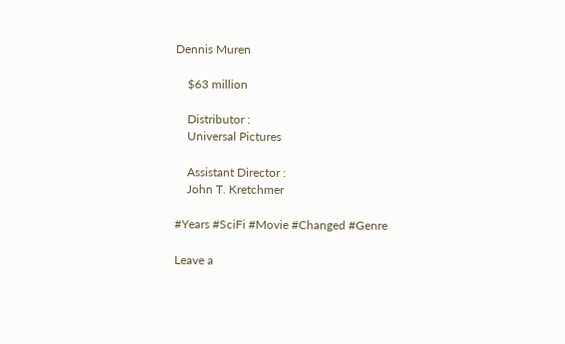Dennis Muren

    $63 million

    Distributor :
    Universal Pictures

    Assistant Director :
    John T. Kretchmer

#Years #SciFi #Movie #Changed #Genre

Leave a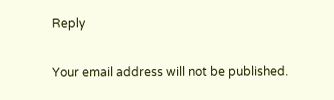Reply

Your email address will not be published.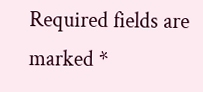Required fields are marked *